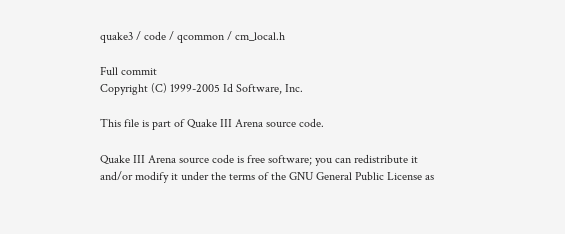quake3 / code / qcommon / cm_local.h

Full commit
Copyright (C) 1999-2005 Id Software, Inc.

This file is part of Quake III Arena source code.

Quake III Arena source code is free software; you can redistribute it
and/or modify it under the terms of the GNU General Public License as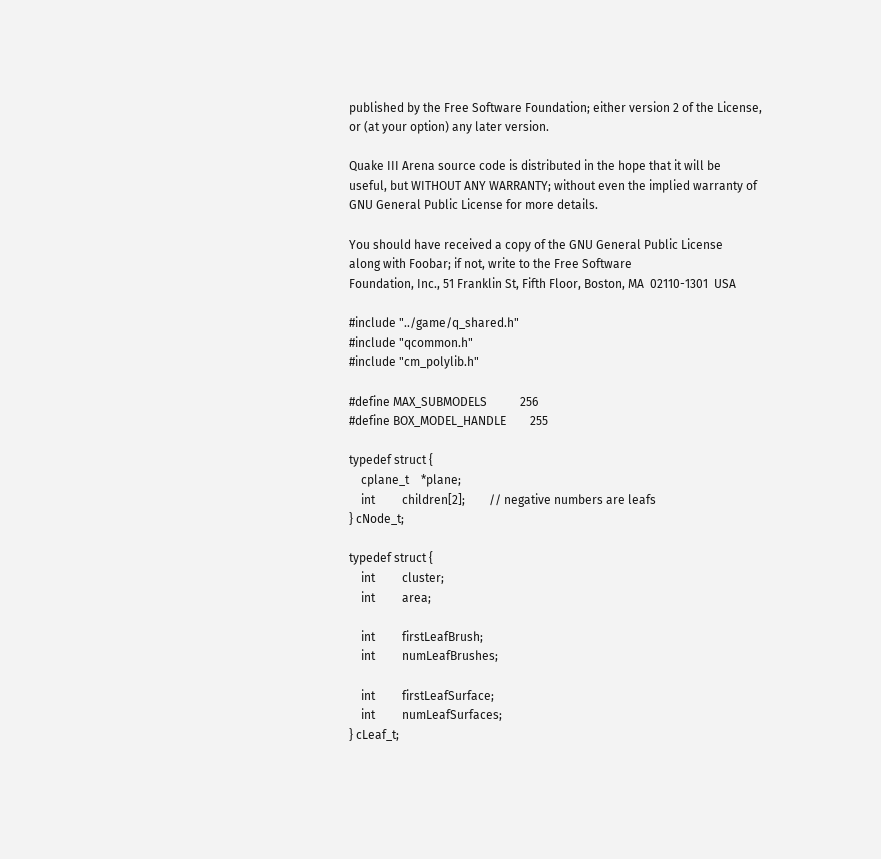published by the Free Software Foundation; either version 2 of the License,
or (at your option) any later version.

Quake III Arena source code is distributed in the hope that it will be
useful, but WITHOUT ANY WARRANTY; without even the implied warranty of
GNU General Public License for more details.

You should have received a copy of the GNU General Public License
along with Foobar; if not, write to the Free Software
Foundation, Inc., 51 Franklin St, Fifth Floor, Boston, MA  02110-1301  USA

#include "../game/q_shared.h"
#include "qcommon.h"
#include "cm_polylib.h"

#define MAX_SUBMODELS           256
#define BOX_MODEL_HANDLE        255

typedef struct {
    cplane_t    *plane;
    int         children[2];        // negative numbers are leafs
} cNode_t;

typedef struct {
    int         cluster;
    int         area;

    int         firstLeafBrush;
    int         numLeafBrushes;

    int         firstLeafSurface;
    int         numLeafSurfaces;
} cLeaf_t;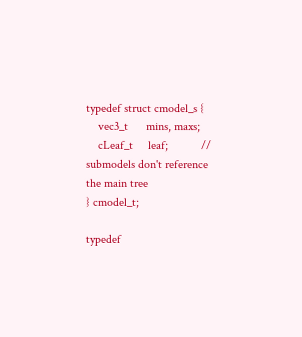typedef struct cmodel_s {
    vec3_t      mins, maxs;
    cLeaf_t     leaf;           // submodels don't reference the main tree
} cmodel_t;

typedef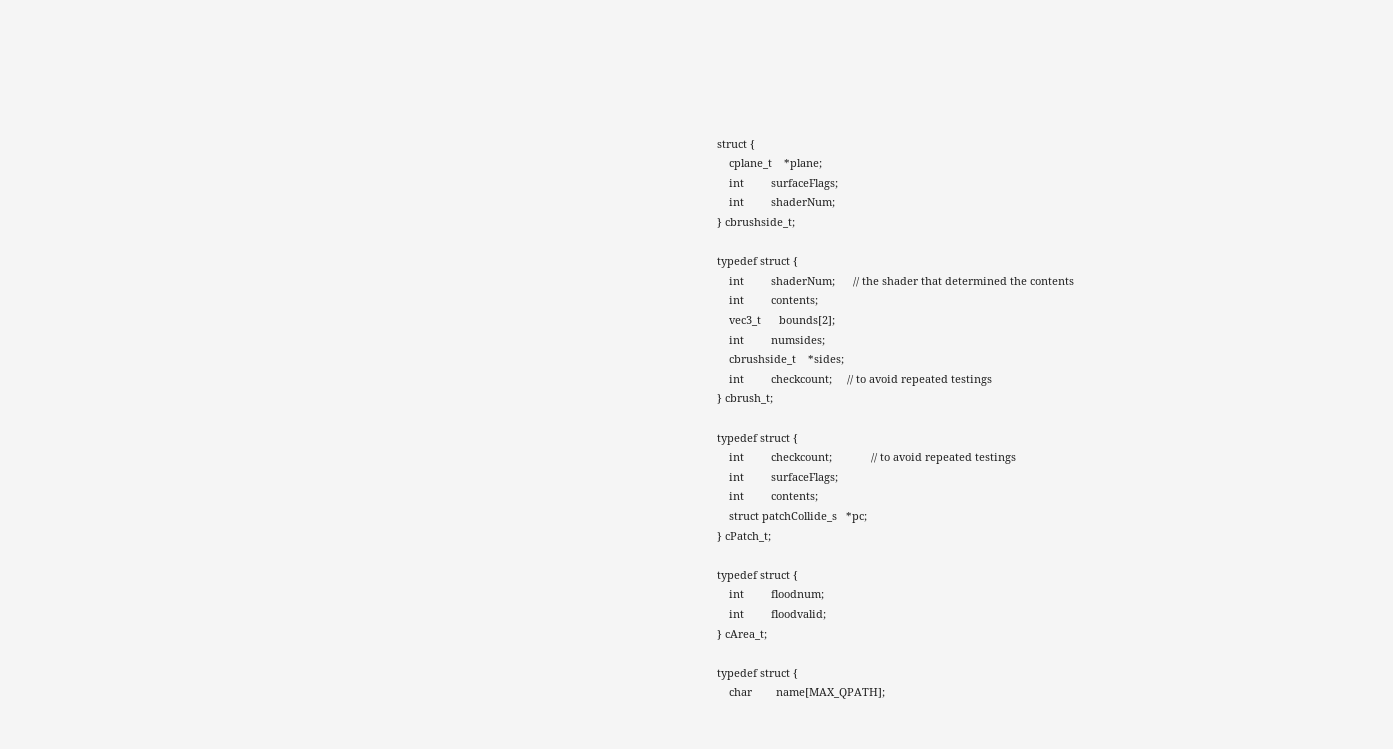struct {
    cplane_t    *plane;
    int         surfaceFlags;
    int         shaderNum;
} cbrushside_t;

typedef struct {
    int         shaderNum;      // the shader that determined the contents
    int         contents;
    vec3_t      bounds[2];
    int         numsides;
    cbrushside_t    *sides;
    int         checkcount;     // to avoid repeated testings
} cbrush_t;

typedef struct {
    int         checkcount;             // to avoid repeated testings
    int         surfaceFlags;
    int         contents;
    struct patchCollide_s   *pc;
} cPatch_t;

typedef struct {
    int         floodnum;
    int         floodvalid;
} cArea_t;

typedef struct {
    char        name[MAX_QPATH];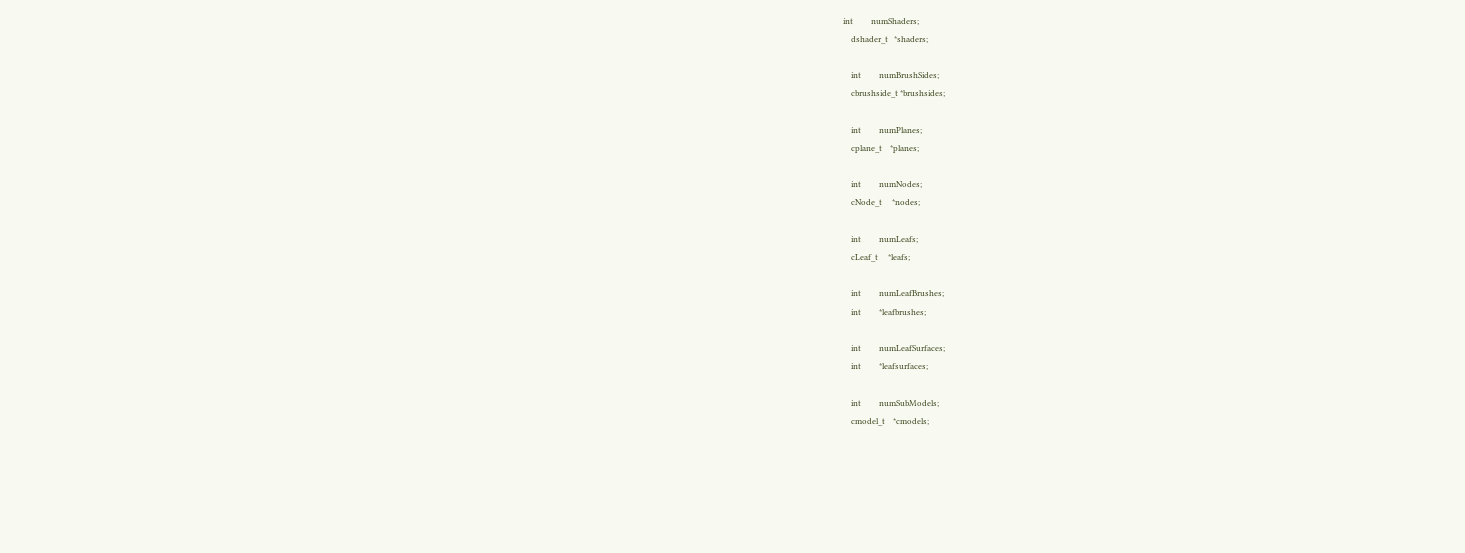int         numShaders;
    dshader_t   *shaders;

    int         numBrushSides;
    cbrushside_t *brushsides;

    int         numPlanes;
    cplane_t    *planes;

    int         numNodes;
    cNode_t     *nodes;

    int         numLeafs;
    cLeaf_t     *leafs;

    int         numLeafBrushes;
    int         *leafbrushes;

    int         numLeafSurfaces;
    int         *leafsurfaces;

    int         numSubModels;
    cmodel_t    *cmodels;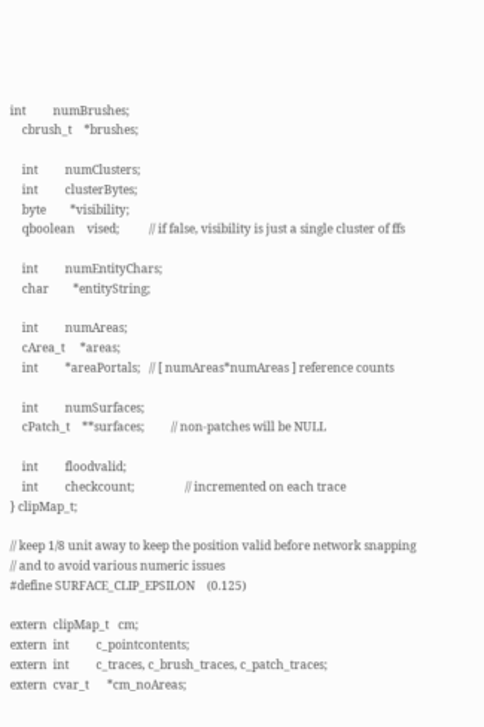int         numBrushes;
    cbrush_t    *brushes;

    int         numClusters;
    int         clusterBytes;
    byte        *visibility;
    qboolean    vised;          // if false, visibility is just a single cluster of ffs

    int         numEntityChars;
    char        *entityString;

    int         numAreas;
    cArea_t     *areas;
    int         *areaPortals;   // [ numAreas*numAreas ] reference counts

    int         numSurfaces;
    cPatch_t    **surfaces;         // non-patches will be NULL

    int         floodvalid;
    int         checkcount;                 // incremented on each trace
} clipMap_t;

// keep 1/8 unit away to keep the position valid before network snapping
// and to avoid various numeric issues
#define SURFACE_CLIP_EPSILON    (0.125)

extern  clipMap_t   cm;
extern  int         c_pointcontents;
extern  int         c_traces, c_brush_traces, c_patch_traces;
extern  cvar_t      *cm_noAreas;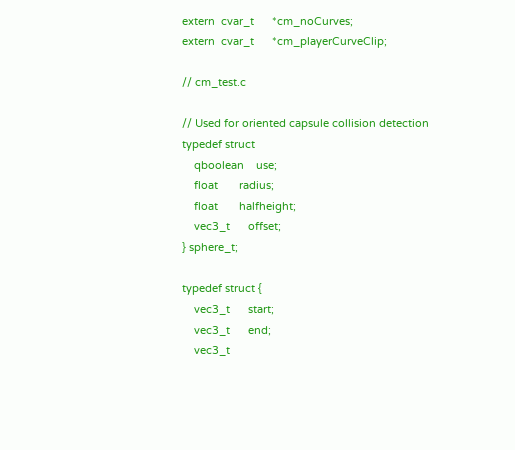extern  cvar_t      *cm_noCurves;
extern  cvar_t      *cm_playerCurveClip;

// cm_test.c

// Used for oriented capsule collision detection
typedef struct
    qboolean    use;
    float       radius;
    float       halfheight;
    vec3_t      offset;
} sphere_t;

typedef struct {
    vec3_t      start;
    vec3_t      end;
    vec3_t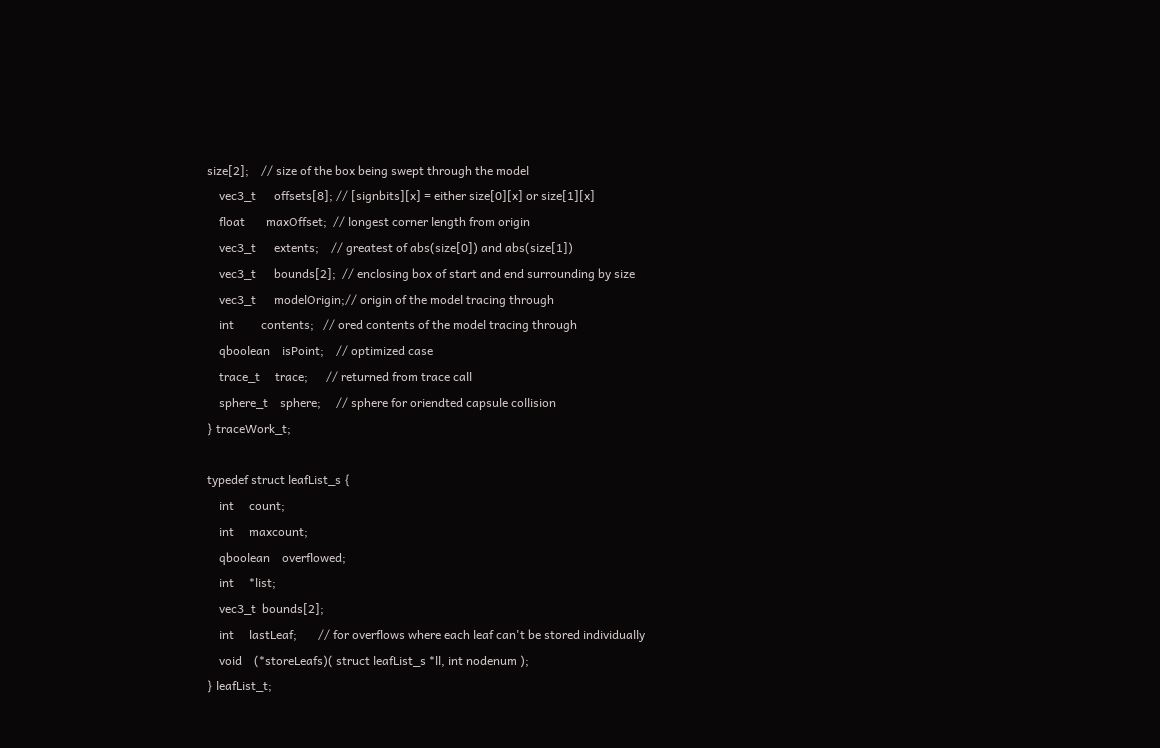size[2];    // size of the box being swept through the model
    vec3_t      offsets[8]; // [signbits][x] = either size[0][x] or size[1][x]
    float       maxOffset;  // longest corner length from origin
    vec3_t      extents;    // greatest of abs(size[0]) and abs(size[1])
    vec3_t      bounds[2];  // enclosing box of start and end surrounding by size
    vec3_t      modelOrigin;// origin of the model tracing through
    int         contents;   // ored contents of the model tracing through
    qboolean    isPoint;    // optimized case
    trace_t     trace;      // returned from trace call
    sphere_t    sphere;     // sphere for oriendted capsule collision
} traceWork_t;

typedef struct leafList_s {
    int     count;
    int     maxcount;
    qboolean    overflowed;
    int     *list;
    vec3_t  bounds[2];
    int     lastLeaf;       // for overflows where each leaf can't be stored individually
    void    (*storeLeafs)( struct leafList_s *ll, int nodenum );
} leafList_t;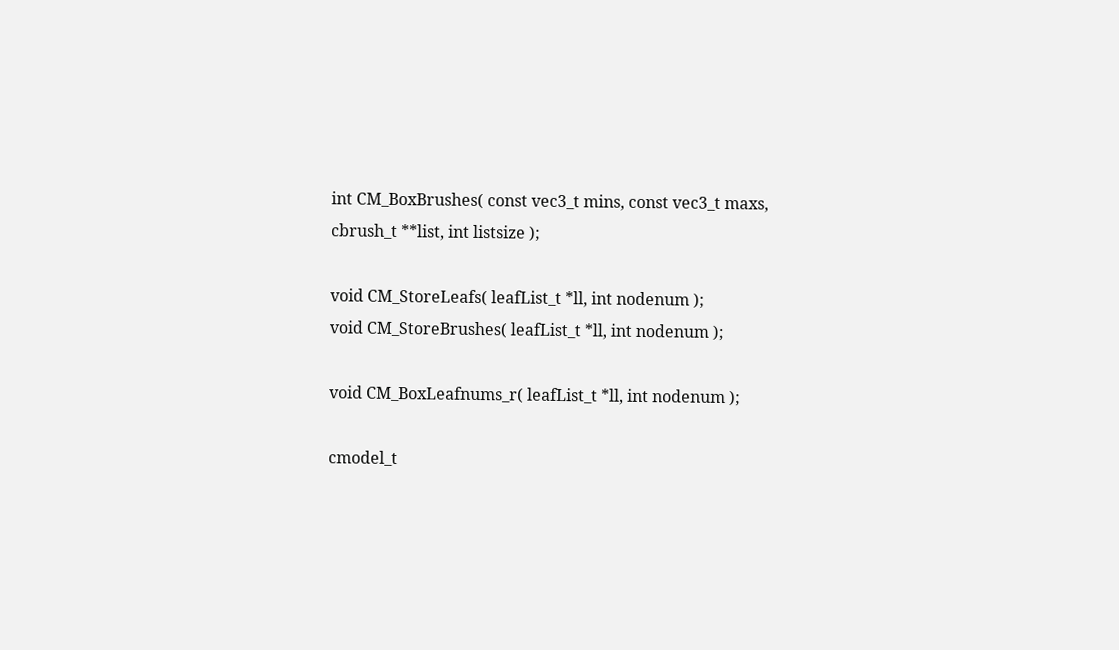int CM_BoxBrushes( const vec3_t mins, const vec3_t maxs, cbrush_t **list, int listsize );

void CM_StoreLeafs( leafList_t *ll, int nodenum );
void CM_StoreBrushes( leafList_t *ll, int nodenum );

void CM_BoxLeafnums_r( leafList_t *ll, int nodenum );

cmodel_t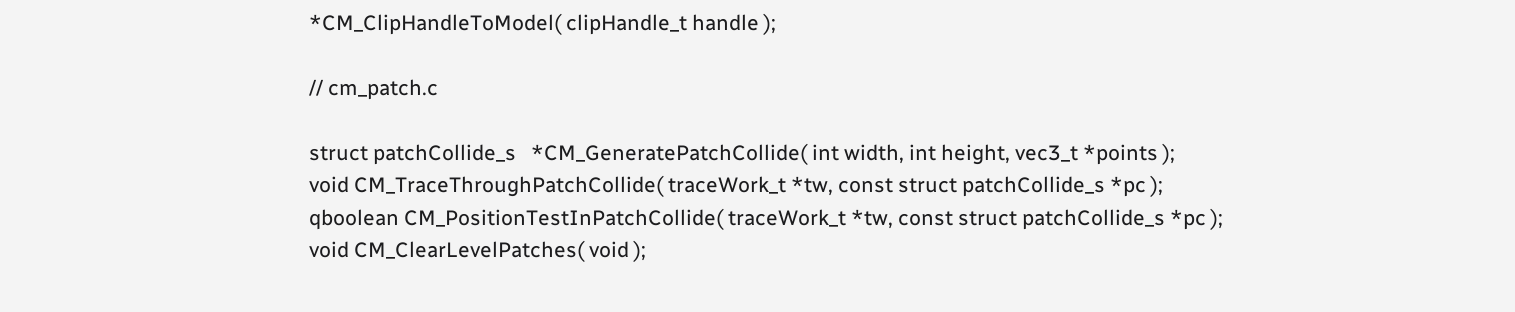*CM_ClipHandleToModel( clipHandle_t handle );

// cm_patch.c

struct patchCollide_s   *CM_GeneratePatchCollide( int width, int height, vec3_t *points );
void CM_TraceThroughPatchCollide( traceWork_t *tw, const struct patchCollide_s *pc );
qboolean CM_PositionTestInPatchCollide( traceWork_t *tw, const struct patchCollide_s *pc );
void CM_ClearLevelPatches( void );